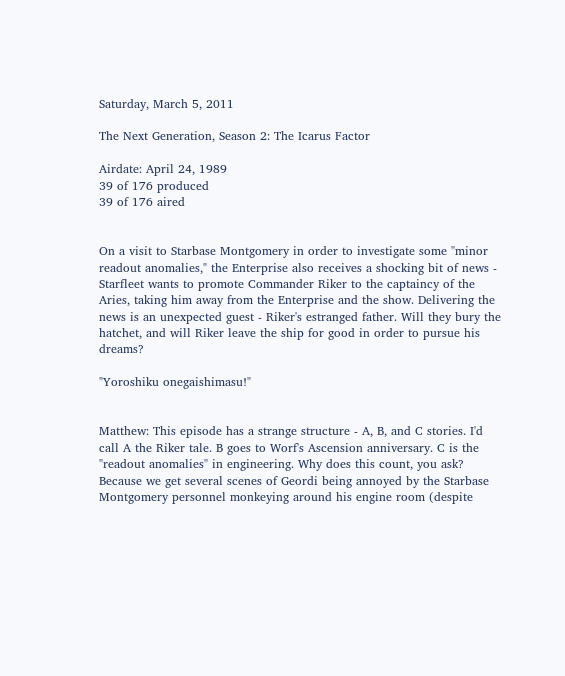Saturday, March 5, 2011

The Next Generation, Season 2: The Icarus Factor

Airdate: April 24, 1989
39 of 176 produced
39 of 176 aired


On a visit to Starbase Montgomery in order to investigate some "minor readout anomalies," the Enterprise also receives a shocking bit of news - Starfleet wants to promote Commander Riker to the captaincy of the Aries, taking him away from the Enterprise and the show. Delivering the news is an unexpected guest - Riker's estranged father. Will they bury the hatchet, and will Riker leave the ship for good in order to pursue his dreams?

"Yoroshiku onegaishimasu!"


Matthew: This episode has a strange structure - A, B, and C stories. I'd call A the Riker tale. B goes to Worf's Ascension anniversary. C is the "readout anomalies" in engineering. Why does this count, you ask? Because we get several scenes of Geordi being annoyed by the Starbase Montgomery personnel monkeying around his engine room (despite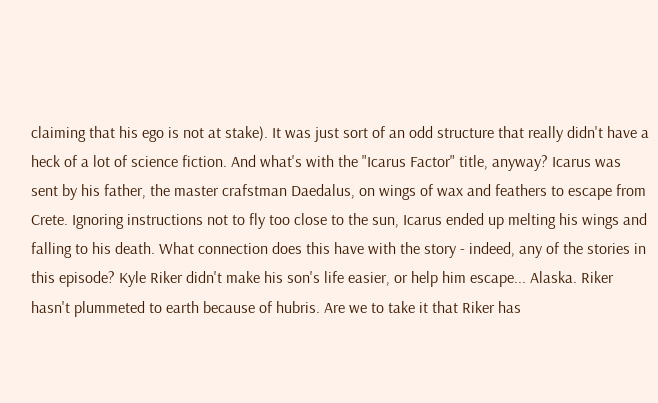claiming that his ego is not at stake). It was just sort of an odd structure that really didn't have a heck of a lot of science fiction. And what's with the "Icarus Factor" title, anyway? Icarus was sent by his father, the master crafstman Daedalus, on wings of wax and feathers to escape from Crete. Ignoring instructions not to fly too close to the sun, Icarus ended up melting his wings and falling to his death. What connection does this have with the story - indeed, any of the stories in this episode? Kyle Riker didn't make his son's life easier, or help him escape... Alaska. Riker hasn't plummeted to earth because of hubris. Are we to take it that Riker has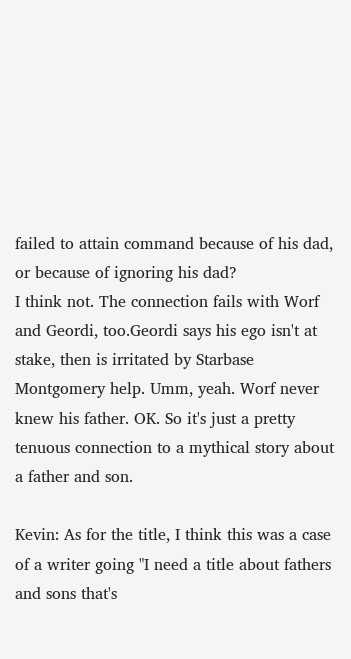failed to attain command because of his dad, or because of ignoring his dad?
I think not. The connection fails with Worf and Geordi, too.Geordi says his ego isn't at stake, then is irritated by Starbase Montgomery help. Umm, yeah. Worf never knew his father. OK. So it's just a pretty tenuous connection to a mythical story about a father and son.

Kevin: As for the title, I think this was a case of a writer going "I need a title about fathers and sons that's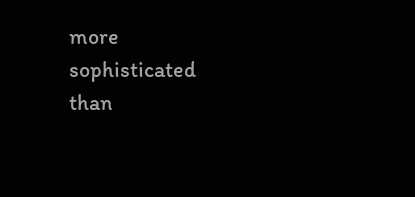more sophisticated than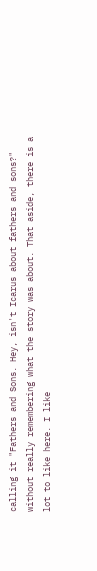calling it "Fathers and Sons. Hey, isn't Icarus about fathers and sons?" without really remembering what the story was about. That aside, there is a lot to like here. I like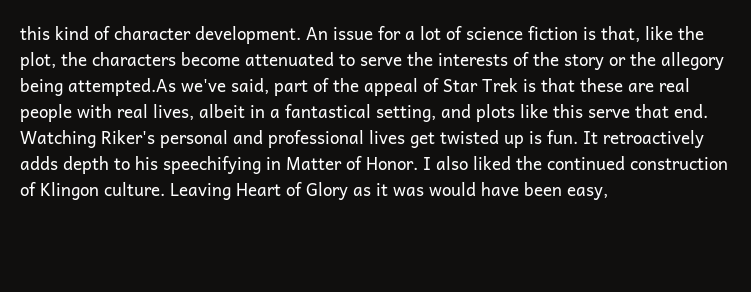this kind of character development. An issue for a lot of science fiction is that, like the plot, the characters become attenuated to serve the interests of the story or the allegory being attempted.As we've said, part of the appeal of Star Trek is that these are real people with real lives, albeit in a fantastical setting, and plots like this serve that end. Watching Riker's personal and professional lives get twisted up is fun. It retroactively adds depth to his speechifying in Matter of Honor. I also liked the continued construction of Klingon culture. Leaving Heart of Glory as it was would have been easy,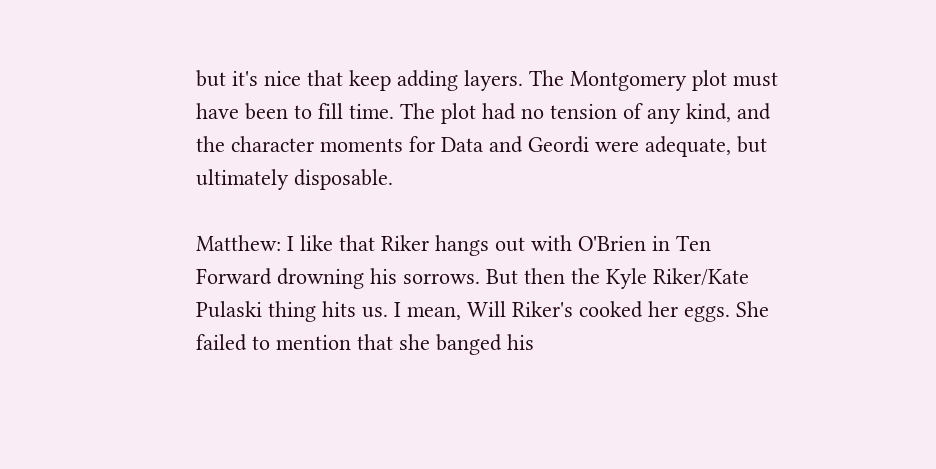but it's nice that keep adding layers. The Montgomery plot must have been to fill time. The plot had no tension of any kind, and the character moments for Data and Geordi were adequate, but ultimately disposable.

Matthew: I like that Riker hangs out with O'Brien in Ten Forward drowning his sorrows. But then the Kyle Riker/Kate Pulaski thing hits us. I mean, Will Riker's cooked her eggs. She failed to mention that she banged his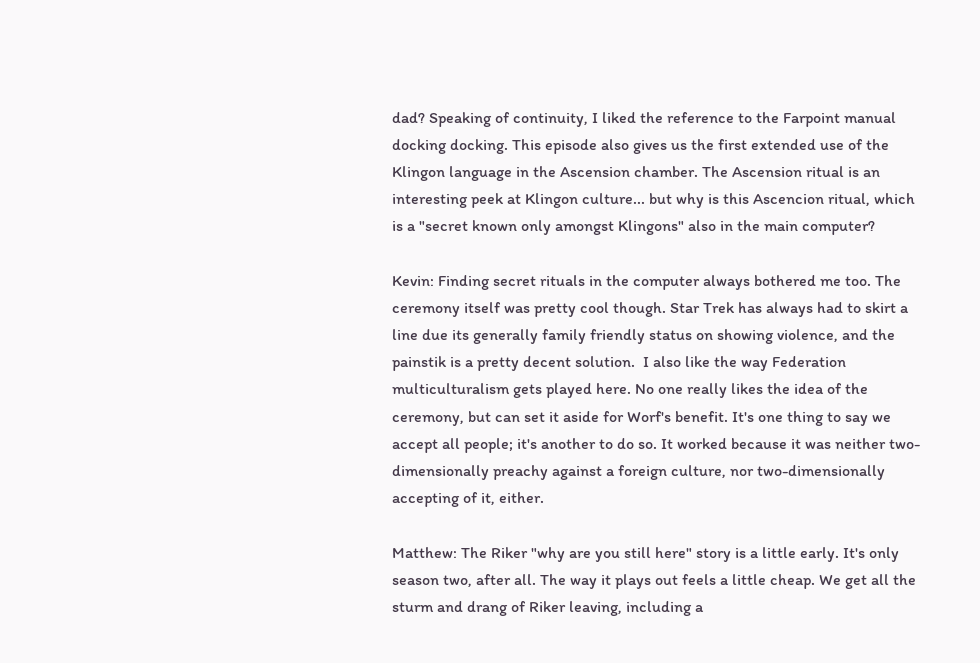dad? Speaking of continuity, I liked the reference to the Farpoint manual docking docking. This episode also gives us the first extended use of the Klingon language in the Ascension chamber. The Ascension ritual is an interesting peek at Klingon culture... but why is this Ascencion ritual, which is a "secret known only amongst Klingons" also in the main computer?

Kevin: Finding secret rituals in the computer always bothered me too. The ceremony itself was pretty cool though. Star Trek has always had to skirt a line due its generally family friendly status on showing violence, and the painstik is a pretty decent solution.  I also like the way Federation multiculturalism gets played here. No one really likes the idea of the ceremony, but can set it aside for Worf's benefit. It's one thing to say we accept all people; it's another to do so. It worked because it was neither two-dimensionally preachy against a foreign culture, nor two-dimensionally accepting of it, either.

Matthew: The Riker "why are you still here" story is a little early. It's only season two, after all. The way it plays out feels a little cheap. We get all the sturm and drang of Riker leaving, including a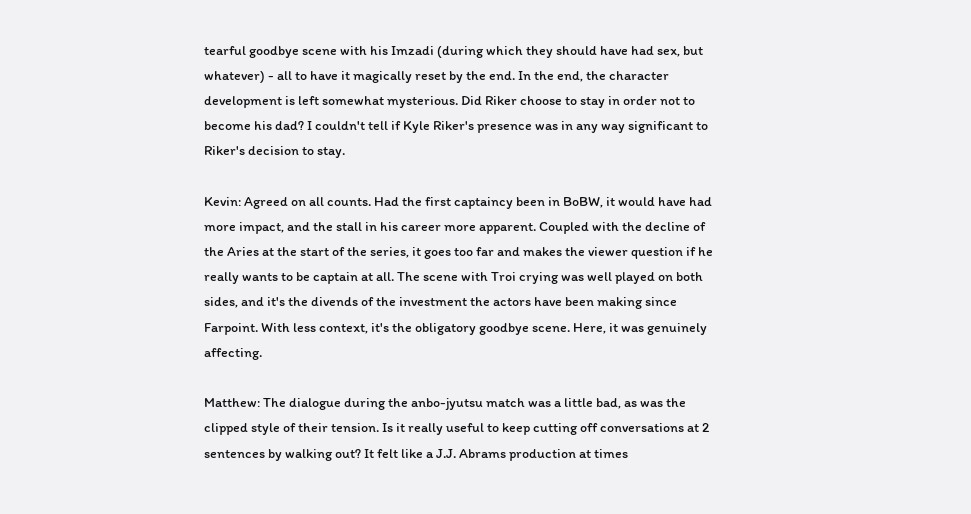tearful goodbye scene with his Imzadi (during which they should have had sex, but whatever) - all to have it magically reset by the end. In the end, the character development is left somewhat mysterious. Did Riker choose to stay in order not to become his dad? I couldn't tell if Kyle Riker's presence was in any way significant to Riker's decision to stay.

Kevin: Agreed on all counts. Had the first captaincy been in BoBW, it would have had more impact, and the stall in his career more apparent. Coupled with the decline of the Aries at the start of the series, it goes too far and makes the viewer question if he really wants to be captain at all. The scene with Troi crying was well played on both sides, and it's the divends of the investment the actors have been making since Farpoint. With less context, it's the obligatory goodbye scene. Here, it was genuinely affecting.

Matthew: The dialogue during the anbo-jyutsu match was a little bad, as was the clipped style of their tension. Is it really useful to keep cutting off conversations at 2 sentences by walking out? It felt like a J.J. Abrams production at times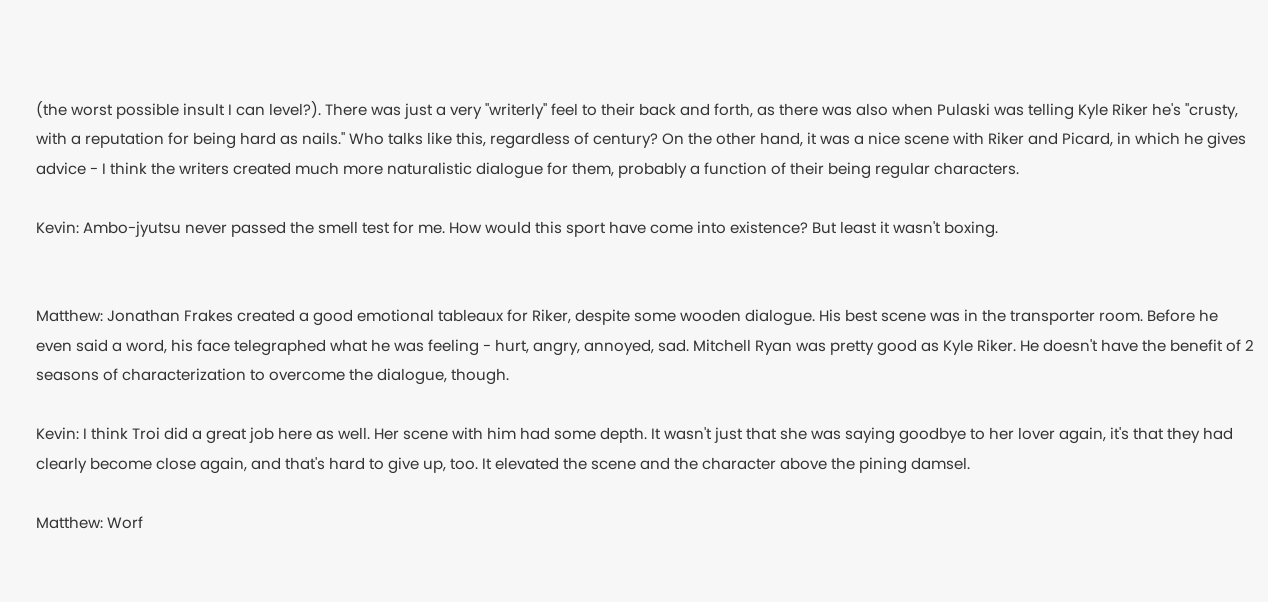(the worst possible insult I can level?). There was just a very "writerly" feel to their back and forth, as there was also when Pulaski was telling Kyle Riker he's "crusty, with a reputation for being hard as nails." Who talks like this, regardless of century? On the other hand, it was a nice scene with Riker and Picard, in which he gives advice - I think the writers created much more naturalistic dialogue for them, probably a function of their being regular characters.

Kevin: Ambo-jyutsu never passed the smell test for me. How would this sport have come into existence? But least it wasn't boxing.


Matthew: Jonathan Frakes created a good emotional tableaux for Riker, despite some wooden dialogue. His best scene was in the transporter room. Before he even said a word, his face telegraphed what he was feeling - hurt, angry, annoyed, sad. Mitchell Ryan was pretty good as Kyle Riker. He doesn't have the benefit of 2 seasons of characterization to overcome the dialogue, though.

Kevin: I think Troi did a great job here as well. Her scene with him had some depth. It wasn't just that she was saying goodbye to her lover again, it's that they had clearly become close again, and that's hard to give up, too. It elevated the scene and the character above the pining damsel.

Matthew: Worf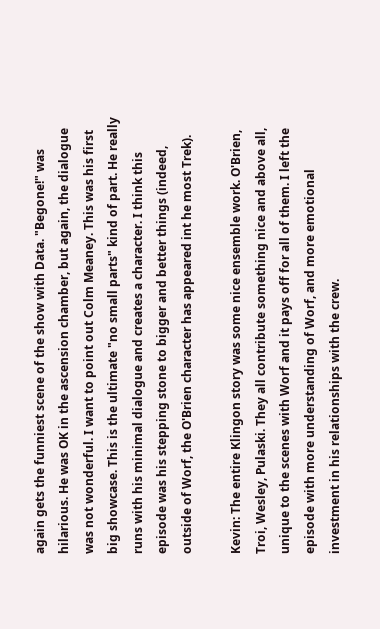again gets the funniest scene of the show with Data. "Begone!" was hilarious. He was OK in the ascension chamber, but again, the dialogue was not wonderful. I want to point out Colm Meaney. This was his first big showcase. This is the ultimate "no small parts" kind of part. He really runs with his minimal dialogue and creates a character. I think this episode was his stepping stone to bigger and better things (indeed, outside of Worf, the O'Brien character has appeared int he most Trek).

Kevin: The entire Klingon story was some nice ensemble work. O'Brien, Troi, Wesley, Pulaski. They all contribute something nice and above all, unique to the scenes with Worf and it pays off for all of them. I left the episode with more understanding of Worf, and more emotional investment in his relationships with the crew.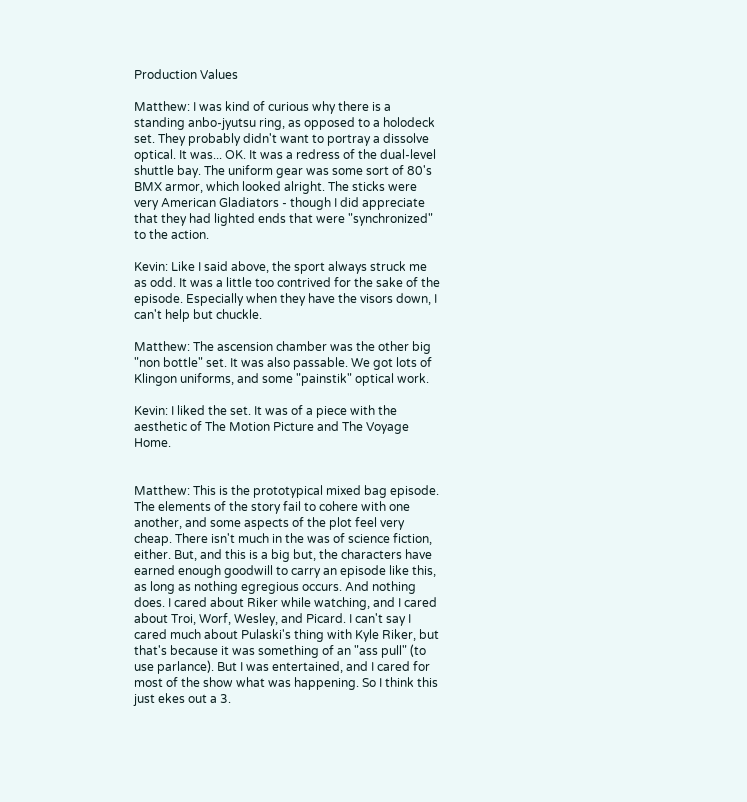Production Values

Matthew: I was kind of curious why there is a standing anbo-jyutsu ring, as opposed to a holodeck set. They probably didn't want to portray a dissolve optical. It was... OK. It was a redress of the dual-level shuttle bay. The uniform gear was some sort of 80's BMX armor, which looked alright. The sticks were very American Gladiators - though I did appreciate that they had lighted ends that were "synchronized" to the action.

Kevin: Like I said above, the sport always struck me as odd. It was a little too contrived for the sake of the episode. Especially when they have the visors down, I can't help but chuckle.

Matthew: The ascension chamber was the other big "non bottle" set. It was also passable. We got lots of Klingon uniforms, and some "painstik" optical work.

Kevin: I liked the set. It was of a piece with the aesthetic of The Motion Picture and The Voyage Home.


Matthew: This is the prototypical mixed bag episode. The elements of the story fail to cohere with one another, and some aspects of the plot feel very cheap. There isn't much in the was of science fiction, either. But, and this is a big but, the characters have earned enough goodwill to carry an episode like this, as long as nothing egregious occurs. And nothing does. I cared about Riker while watching, and I cared about Troi, Worf, Wesley, and Picard. I can't say I cared much about Pulaski's thing with Kyle Riker, but that's because it was something of an "ass pull" (to use parlance). But I was entertained, and I cared for most of the show what was happening. So I think this just ekes out a 3.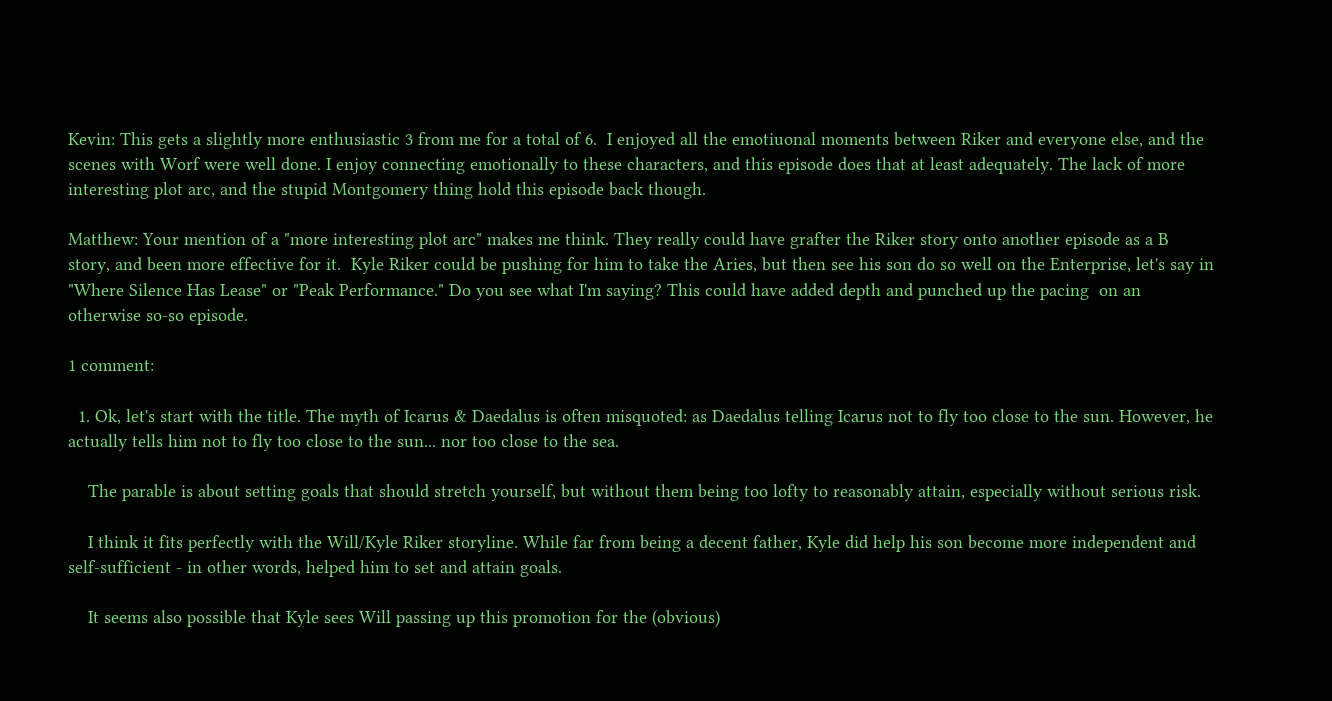Kevin: This gets a slightly more enthusiastic 3 from me for a total of 6.  I enjoyed all the emotiuonal moments between Riker and everyone else, and the scenes with Worf were well done. I enjoy connecting emotionally to these characters, and this episode does that at least adequately. The lack of more interesting plot arc, and the stupid Montgomery thing hold this episode back though.

Matthew: Your mention of a "more interesting plot arc" makes me think. They really could have grafter the Riker story onto another episode as a B story, and been more effective for it.  Kyle Riker could be pushing for him to take the Aries, but then see his son do so well on the Enterprise, let's say in "Where Silence Has Lease" or "Peak Performance." Do you see what I'm saying? This could have added depth and punched up the pacing  on an otherwise so-so episode.

1 comment:

  1. Ok, let's start with the title. The myth of Icarus & Daedalus is often misquoted: as Daedalus telling Icarus not to fly too close to the sun. However, he actually tells him not to fly too close to the sun... nor too close to the sea.

    The parable is about setting goals that should stretch yourself, but without them being too lofty to reasonably attain, especially without serious risk.

    I think it fits perfectly with the Will/Kyle Riker storyline. While far from being a decent father, Kyle did help his son become more independent and self-sufficient - in other words, helped him to set and attain goals.

    It seems also possible that Kyle sees Will passing up this promotion for the (obvious)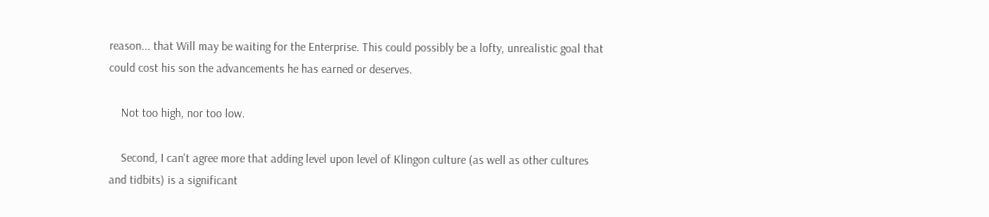reason... that Will may be waiting for the Enterprise. This could possibly be a lofty, unrealistic goal that could cost his son the advancements he has earned or deserves.

    Not too high, nor too low.

    Second, I can't agree more that adding level upon level of Klingon culture (as well as other cultures and tidbits) is a significant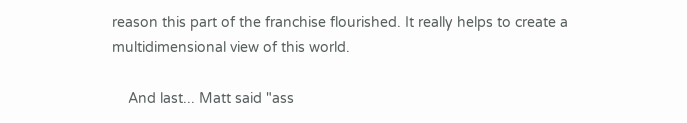reason this part of the franchise flourished. It really helps to create a multidimensional view of this world.

    And last... Matt said "ass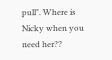pull". Where is Nicky when you need her??